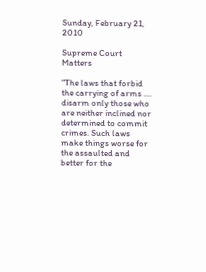Sunday, February 21, 2010

Supreme Court Matters

"The laws that forbid the carrying of arms .... disarm only those who are neither inclined nor determined to commit crimes. Such laws make things worse for the assaulted and better for the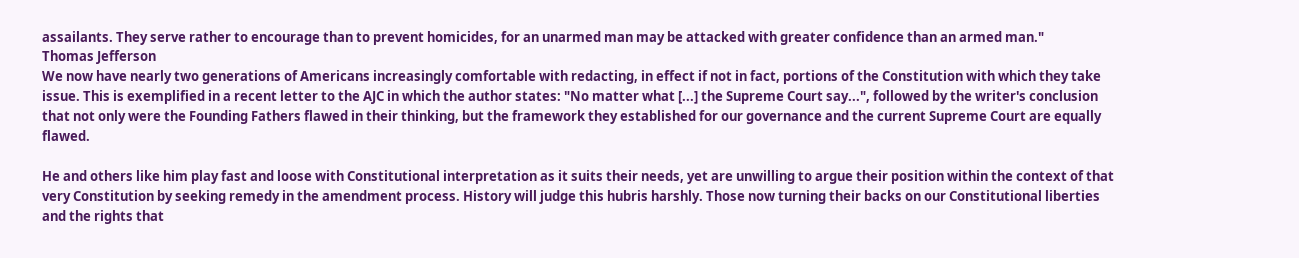assailants. They serve rather to encourage than to prevent homicides, for an unarmed man may be attacked with greater confidence than an armed man."
Thomas Jefferson
We now have nearly two generations of Americans increasingly comfortable with redacting, in effect if not in fact, portions of the Constitution with which they take issue. This is exemplified in a recent letter to the AJC in which the author states: "No matter what [...] the Supreme Court say...", followed by the writer's conclusion that not only were the Founding Fathers flawed in their thinking, but the framework they established for our governance and the current Supreme Court are equally flawed.

He and others like him play fast and loose with Constitutional interpretation as it suits their needs, yet are unwilling to argue their position within the context of that very Constitution by seeking remedy in the amendment process. History will judge this hubris harshly. Those now turning their backs on our Constitutional liberties and the rights that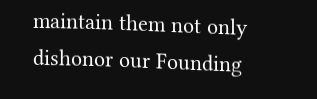maintain them not only dishonor our Founding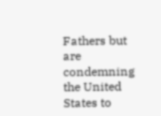Fathers but are condemning the United States to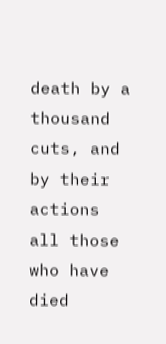death by a thousand cuts, and by their actions all those who have died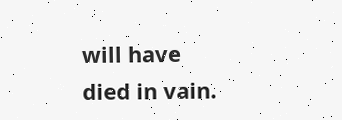will have died in vain.